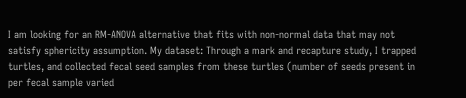I am looking for an RM-ANOVA alternative that fits with non-normal data that may not satisfy sphericity assumption. My dataset: Through a mark and recapture study, I trapped turtles, and collected fecal seed samples from these turtles (number of seeds present in per fecal sample varied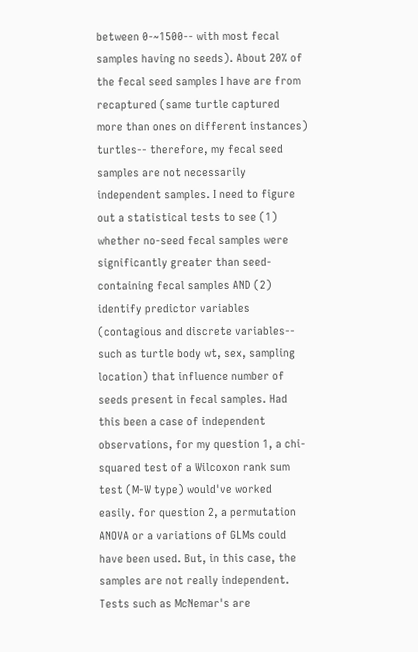between 0-~1500-- with most fecal samples having no seeds). About 20% of the fecal seed samples I have are from recaptured (same turtle captured more than ones on different instances) turtles-- therefore, my fecal seed samples are not necessarily independent samples. I need to figure out a statistical tests to see (1) whether no-seed fecal samples were significantly greater than seed-containing fecal samples AND (2) identify predictor variables (contagious and discrete variables-- such as turtle body wt, sex, sampling location) that influence number of seeds present in fecal samples. Had this been a case of independent observations, for my question 1, a chi-squared test of a Wilcoxon rank sum test (M-W type) would've worked easily. for question 2, a permutation ANOVA or a variations of GLMs could have been used. But, in this case, the samples are not really independent. Tests such as McNemar's are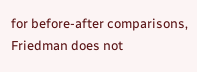for before-after comparisons, Friedman does not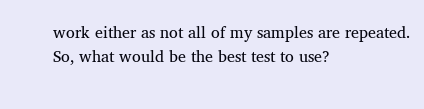work either as not all of my samples are repeated. So, what would be the best test to use?